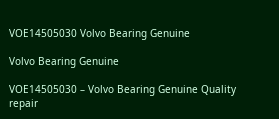VOE14505030 Volvo Bearing Genuine

Volvo Bearing Genuine

VOE14505030 – Volvo Bearing Genuine Quality repair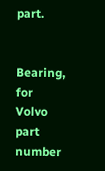part.


Bearing, for Volvo part number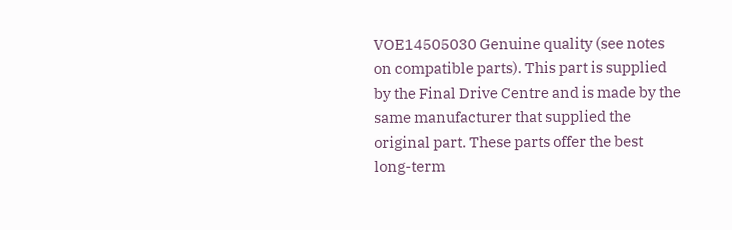VOE14505030 Genuine quality (see notes on compatible parts). This part is supplied by the Final Drive Centre and is made by the same manufacturer that supplied the original part. These parts offer the best long-term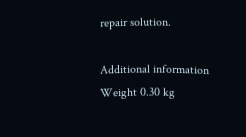repair solution.

Additional information
Weight 0.30 kg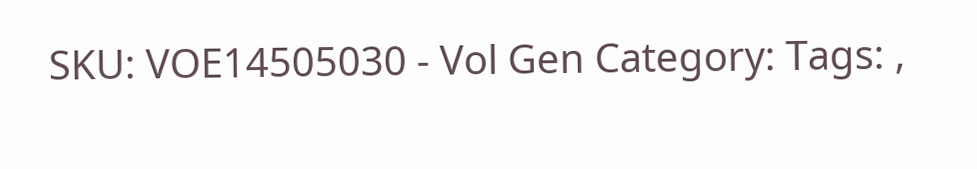SKU: VOE14505030 - Vol Gen Category: Tags: ,